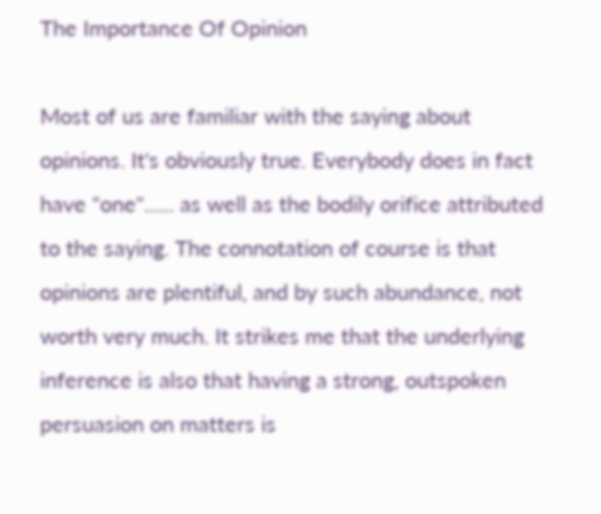The Importance Of Opinion

Most of us are familiar with the saying about opinions. It's obviously true. Everybody does in fact have "one"...... as well as the bodily orifice attributed to the saying. The connotation of course is that opinions are plentiful, and by such abundance, not worth very much. It strikes me that the underlying inference is also that having a strong, outspoken persuasion on matters is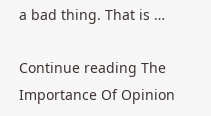a bad thing. That is …

Continue reading The Importance Of Opinion